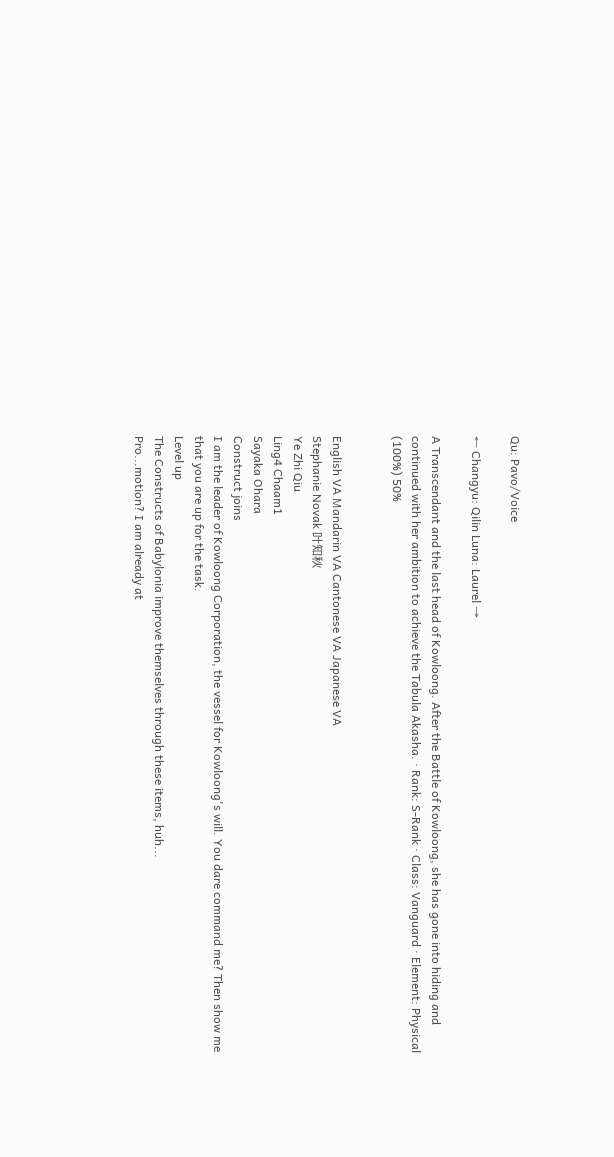Qu: Pavo/Voice

← Changyu: Qilin Luna: Laurel →

A Transcendant and the last head of Kowloong. After the Battle of Kowloong, she has gone into hiding and continued with her ambition to achieve the Tabula Akasha. · Rank: S-Rank · Class: Vanguard · Element: Physical (100%) 50%


English VA Mandarin VA Cantonese VA Japanese VA
Stephanie Novak 叶知秋
Ye Zhi Qiu
Ling4 Chaam1
Sayaka Ohara
Construct joins
I am the leader of Kowloong Corporation, the vessel for Kowloong's will. You dare command me? Then show me that you are up for the task.
Level up
The Constructs of Babylonia improve themselves through these items, huh...
Pro...motion? I am already at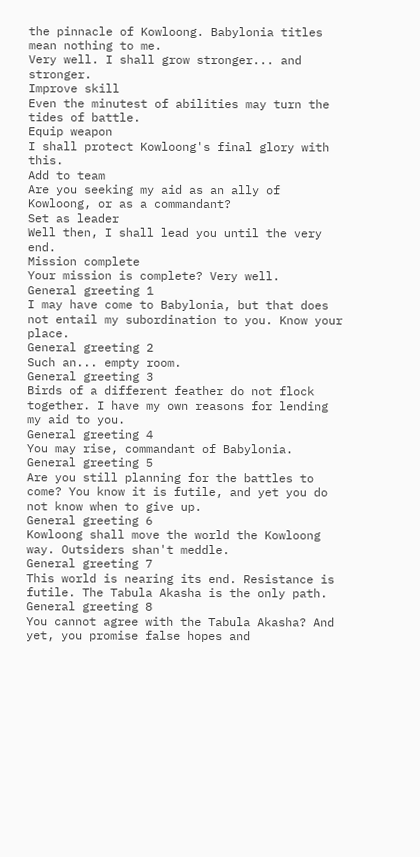the pinnacle of Kowloong. Babylonia titles mean nothing to me.
Very well. I shall grow stronger... and stronger.
Improve skill
Even the minutest of abilities may turn the tides of battle.
Equip weapon
I shall protect Kowloong's final glory with this.
Add to team
Are you seeking my aid as an ally of Kowloong, or as a commandant?
Set as leader
Well then, I shall lead you until the very end.
Mission complete
Your mission is complete? Very well.
General greeting 1
I may have come to Babylonia, but that does not entail my subordination to you. Know your place.
General greeting 2
Such an... empty room.
General greeting 3
Birds of a different feather do not flock together. I have my own reasons for lending my aid to you.
General greeting 4
You may rise, commandant of Babylonia.
General greeting 5
Are you still planning for the battles to come? You know it is futile, and yet you do not know when to give up.
General greeting 6
Kowloong shall move the world the Kowloong way. Outsiders shan't meddle.
General greeting 7
This world is nearing its end. Resistance is futile. The Tabula Akasha is the only path.
General greeting 8
You cannot agree with the Tabula Akasha? And yet, you promise false hopes and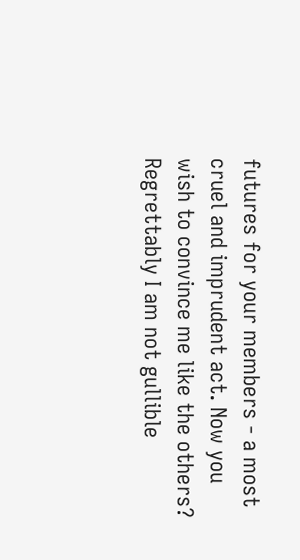futures for your members - a most cruel and imprudent act. Now you wish to convince me like the others? Regrettably I am not gullible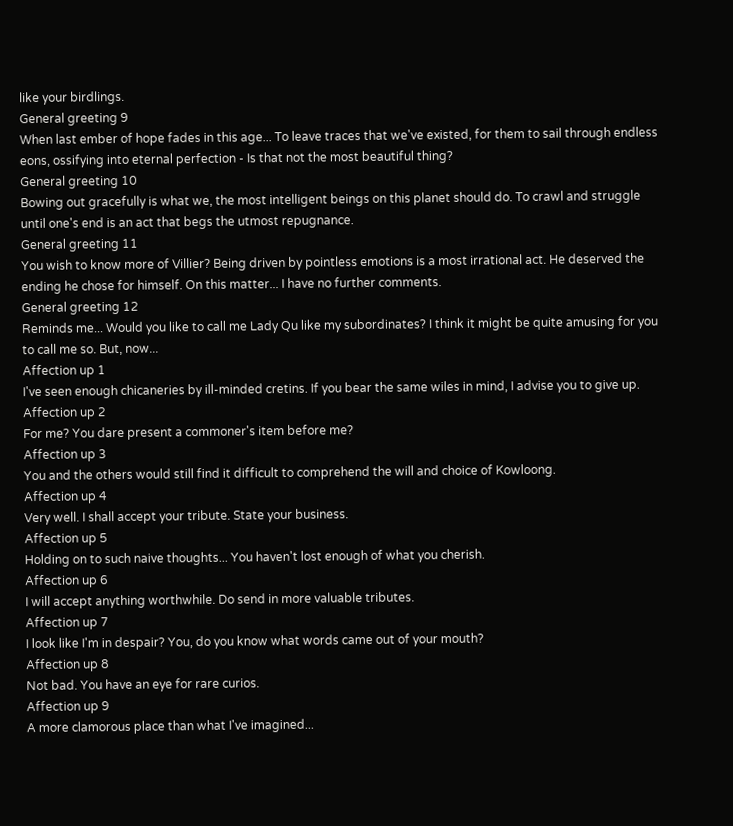like your birdlings.
General greeting 9
When last ember of hope fades in this age... To leave traces that we've existed, for them to sail through endless eons, ossifying into eternal perfection - Is that not the most beautiful thing?
General greeting 10
Bowing out gracefully is what we, the most intelligent beings on this planet should do. To crawl and struggle until one's end is an act that begs the utmost repugnance.
General greeting 11
You wish to know more of Villier? Being driven by pointless emotions is a most irrational act. He deserved the ending he chose for himself. On this matter... I have no further comments.
General greeting 12
Reminds me... Would you like to call me Lady Qu like my subordinates? I think it might be quite amusing for you to call me so. But, now...
Affection up 1
I've seen enough chicaneries by ill-minded cretins. If you bear the same wiles in mind, I advise you to give up.
Affection up 2
For me? You dare present a commoner's item before me?
Affection up 3
You and the others would still find it difficult to comprehend the will and choice of Kowloong.
Affection up 4
Very well. I shall accept your tribute. State your business.
Affection up 5
Holding on to such naive thoughts... You haven't lost enough of what you cherish.
Affection up 6
I will accept anything worthwhile. Do send in more valuable tributes.
Affection up 7
I look like I'm in despair? You, do you know what words came out of your mouth?
Affection up 8
Not bad. You have an eye for rare curios.
Affection up 9
A more clamorous place than what I've imagined...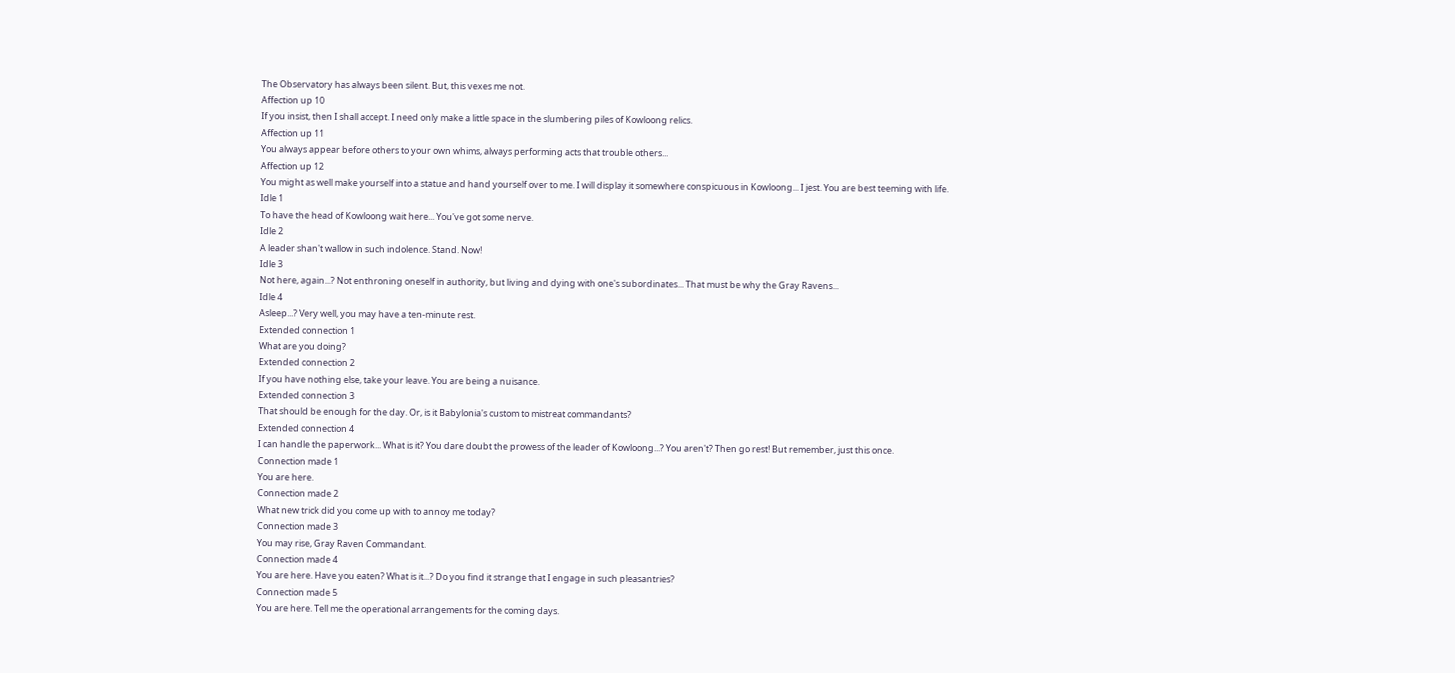The Observatory has always been silent. But, this vexes me not.
Affection up 10
If you insist, then I shall accept. I need only make a little space in the slumbering piles of Kowloong relics.
Affection up 11
You always appear before others to your own whims, always performing acts that trouble others...
Affection up 12
You might as well make yourself into a statue and hand yourself over to me. I will display it somewhere conspicuous in Kowloong... I jest. You are best teeming with life.
Idle 1
To have the head of Kowloong wait here... You've got some nerve.
Idle 2
A leader shan't wallow in such indolence. Stand. Now!
Idle 3
Not here, again...? Not enthroning oneself in authority, but living and dying with one's subordinates... That must be why the Gray Ravens...
Idle 4
Asleep...? Very well, you may have a ten-minute rest.
Extended connection 1
What are you doing?
Extended connection 2
If you have nothing else, take your leave. You are being a nuisance.
Extended connection 3
That should be enough for the day. Or, is it Babylonia's custom to mistreat commandants?
Extended connection 4
I can handle the paperwork... What is it? You dare doubt the prowess of the leader of Kowloong...? You aren't? Then go rest! But remember, just this once.
Connection made 1
You are here.
Connection made 2
What new trick did you come up with to annoy me today?
Connection made 3
You may rise, Gray Raven Commandant.
Connection made 4
You are here. Have you eaten? What is it...? Do you find it strange that I engage in such pleasantries?
Connection made 5
You are here. Tell me the operational arrangements for the coming days.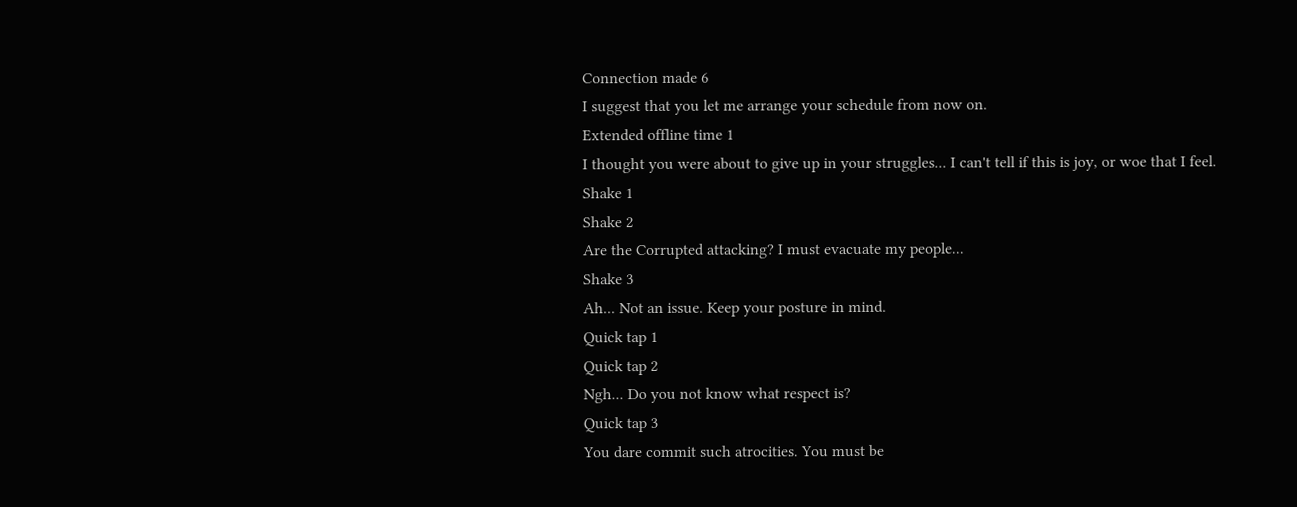Connection made 6
I suggest that you let me arrange your schedule from now on.
Extended offline time 1
I thought you were about to give up in your struggles... I can't tell if this is joy, or woe that I feel.
Shake 1
Shake 2
Are the Corrupted attacking? I must evacuate my people...
Shake 3
Ah... Not an issue. Keep your posture in mind.
Quick tap 1
Quick tap 2
Ngh... Do you not know what respect is?
Quick tap 3
You dare commit such atrocities. You must be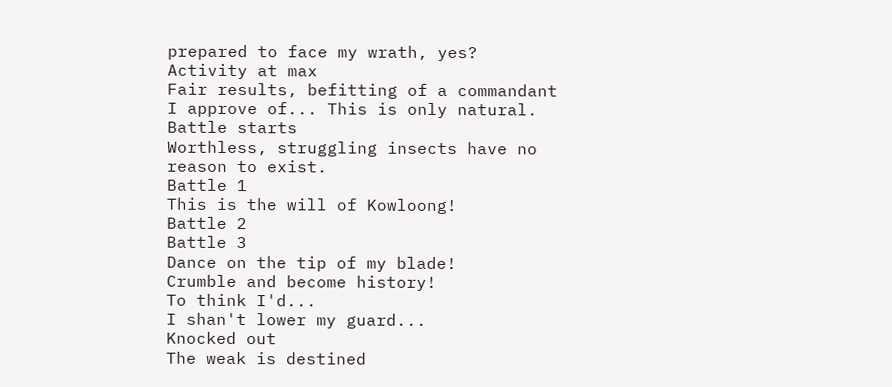prepared to face my wrath, yes?
Activity at max
Fair results, befitting of a commandant I approve of... This is only natural.
Battle starts
Worthless, struggling insects have no reason to exist.
Battle 1
This is the will of Kowloong!
Battle 2
Battle 3
Dance on the tip of my blade!
Crumble and become history!
To think I'd...
I shan't lower my guard...
Knocked out
The weak is destined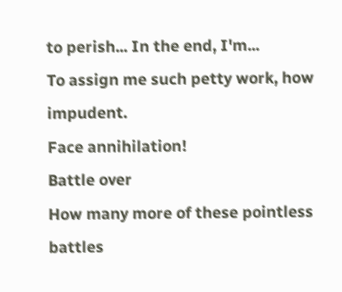to perish... In the end, I'm...
To assign me such petty work, how impudent.
Face annihilation!
Battle over
How many more of these pointless battles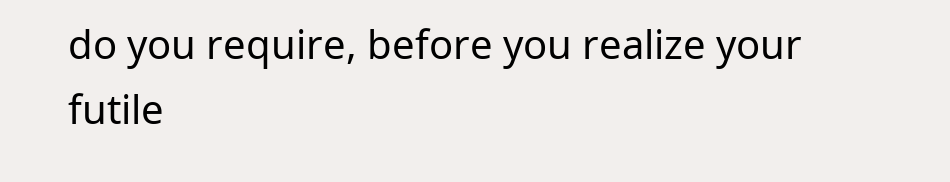do you require, before you realize your futile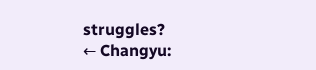struggles?
← Changyu: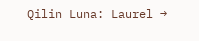Qilin Luna: Laurel →